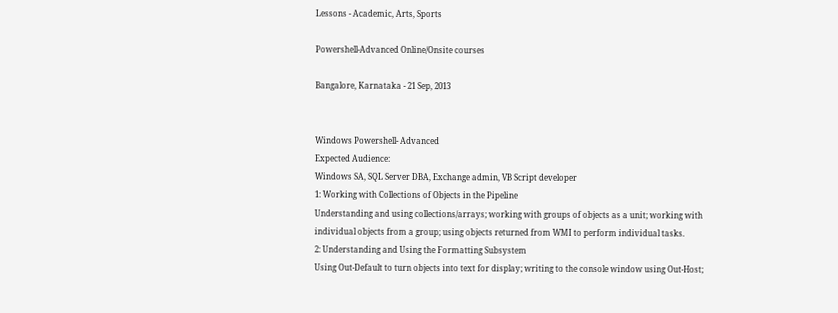Lessons - Academic, Arts, Sports

Powershell-Advanced Online/Onsite courses

Bangalore, Karnataka - 21 Sep, 2013


Windows Powershell- Advanced
Expected Audience:
Windows SA, SQL Server DBA, Exchange admin, VB Script developer
1: Working with Collections of Objects in the Pipeline
Understanding and using collections/arrays; working with groups of objects as a unit; working with
individual objects from a group; using objects returned from WMI to perform individual tasks.
2: Understanding and Using the Formatting Subsystem
Using Out-Default to turn objects into text for display; writing to the console window using Out-Host;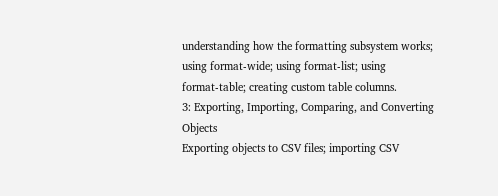understanding how the formatting subsystem works; using format-wide; using format-list; using
format-table; creating custom table columns.
3: Exporting, Importing, Comparing, and Converting Objects
Exporting objects to CSV files; importing CSV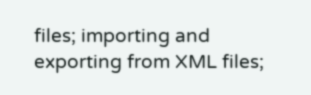files; importing and exporting from XML files;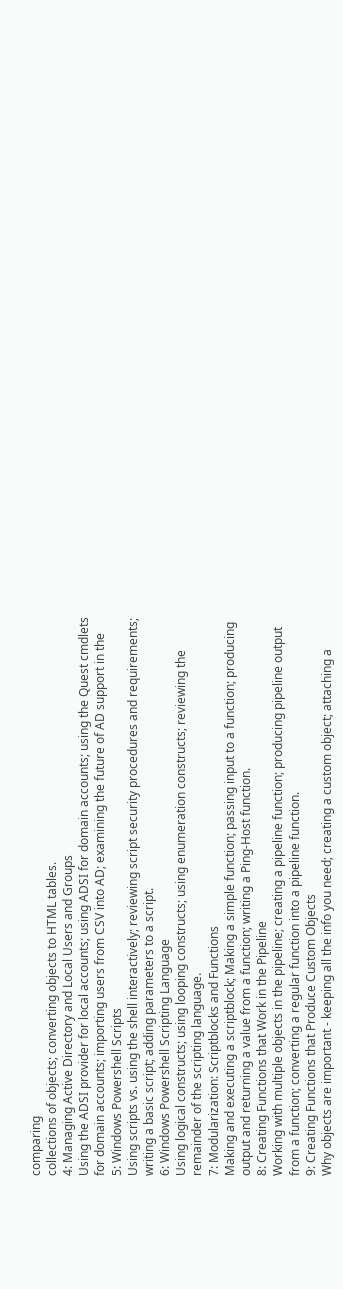comparing
collections of objects; converting objects to HTML tables.
4: Managing Active Directory and Local Users and Groups
Using the ADSI provider for local accounts; using ADSI for domain accounts; using the Quest cmdlets
for domain accounts; importing users from CSV into AD; examining the future of AD support in the
5: Windows Powershell Scripts
Using scripts vs. using the shell interactively; reviewing script security procedures and requirements;
writing a basic script; adding parameters to a script.
6: Windows Powershell Scripting Language
Using logical constructs; using looping constructs; using enumeration constructs; reviewing the
remainder of the scripting language.
7: Modularization: Scriptblocks and Functions
Making and executing a scriptblock; Making a simple function; passing input to a function; producing
output and returning a value from a function; writing a Ping-Host function.
8: Creating Functions that Work in the Pipeline
Working with multiple objects in the pipeline; creating a pipeline function; producing pipeline output
from a function; converting a regular function into a pipeline function.
9: Creating Functions that Produce Custom Objects
Why objects are important - keeping all the info you need; creating a custom object; attaching a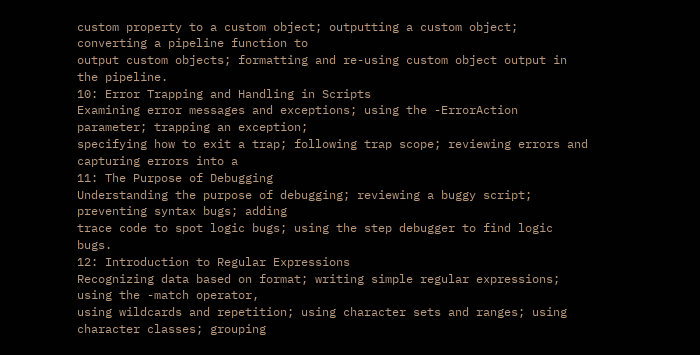custom property to a custom object; outputting a custom object; converting a pipeline function to
output custom objects; formatting and re-using custom object output in the pipeline.
10: Error Trapping and Handling in Scripts
Examining error messages and exceptions; using the -ErrorAction parameter; trapping an exception;
specifying how to exit a trap; following trap scope; reviewing errors and capturing errors into a
11: The Purpose of Debugging
Understanding the purpose of debugging; reviewing a buggy script; preventing syntax bugs; adding
trace code to spot logic bugs; using the step debugger to find logic bugs.
12: Introduction to Regular Expressions
Recognizing data based on format; writing simple regular expressions; using the -match operator,
using wildcards and repetition; using character sets and ranges; using character classes; grouping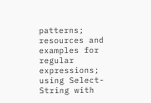patterns; resources and examples for regular expressions; using Select-String with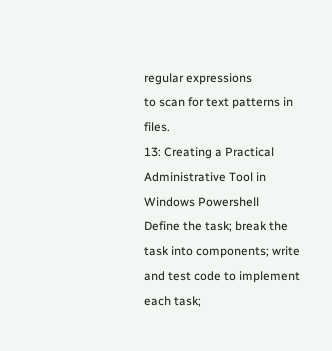regular expressions
to scan for text patterns in files.
13: Creating a Practical Administrative Tool in Windows Powershell
Define the task; break the task into components; write and test code to implement each task;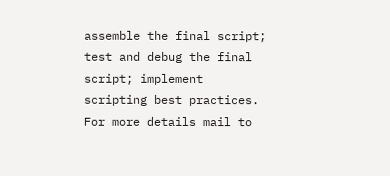assemble the final script; test and debug the final script; implement scripting best practices.
For more details mail to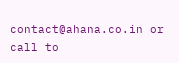contact@ahana.co.in or call to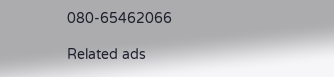080-65462066

Related ads